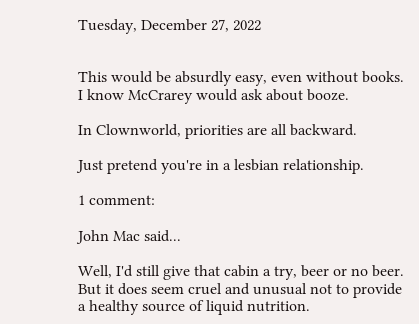Tuesday, December 27, 2022


This would be absurdly easy, even without books. I know McCrarey would ask about booze.

In Clownworld, priorities are all backward.

Just pretend you're in a lesbian relationship.

1 comment:

John Mac said...

Well, I'd still give that cabin a try, beer or no beer. But it does seem cruel and unusual not to provide a healthy source of liquid nutrition.